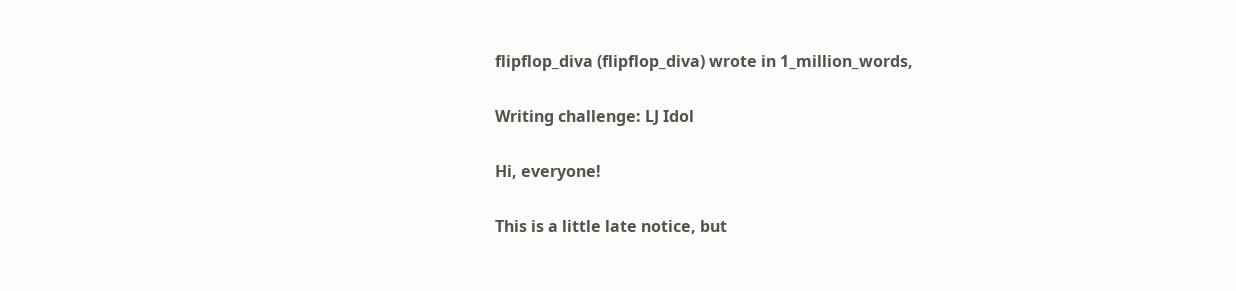flipflop_diva (flipflop_diva) wrote in 1_million_words,

Writing challenge: LJ Idol

Hi, everyone!

This is a little late notice, but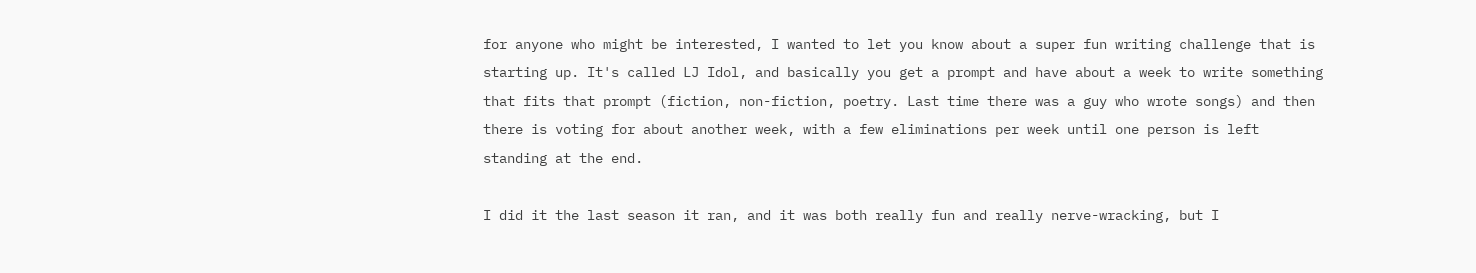for anyone who might be interested, I wanted to let you know about a super fun writing challenge that is starting up. It's called LJ Idol, and basically you get a prompt and have about a week to write something that fits that prompt (fiction, non-fiction, poetry. Last time there was a guy who wrote songs) and then there is voting for about another week, with a few eliminations per week until one person is left standing at the end.

I did it the last season it ran, and it was both really fun and really nerve-wracking, but I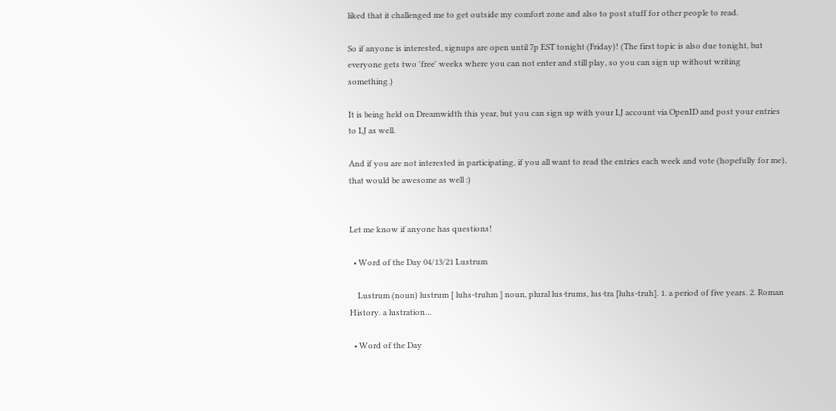liked that it challenged me to get outside my comfort zone and also to post stuff for other people to read.

So if anyone is interested, signups are open until 7p EST tonight (Friday)! (The first topic is also due tonight, but everyone gets two 'free' weeks where you can not enter and still play, so you can sign up without writing something.)

It is being held on Dreamwidth this year, but you can sign up with your LJ account via OpenID and post your entries to LJ as well.

And if you are not interested in participating, if you all want to read the entries each week and vote (hopefully for me), that would be awesome as well :)


Let me know if anyone has questions!

  • Word of the Day 04/13/21 Lustrum

    Lustrum (noun) lustrum [ luhs-truhm ] noun, plural lus·trums, lus·tra [luhs-truh]. 1. a period of five years. 2. Roman History. a lustration…

  • Word of the Day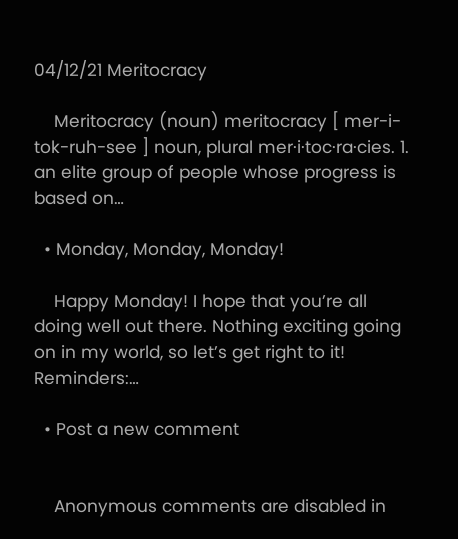04/12/21 Meritocracy

    Meritocracy (noun) meritocracy [ mer-i-tok-ruh-see ] noun, plural mer·i·toc·ra·cies. 1. an elite group of people whose progress is based on…

  • Monday, Monday, Monday!

    Happy Monday! I hope that you’re all doing well out there. Nothing exciting going on in my world, so let’s get right to it! Reminders:…

  • Post a new comment


    Anonymous comments are disabled in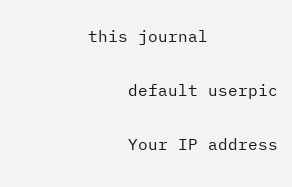this journal

    default userpic

    Your IP address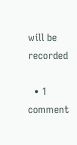will be recorded

  • 1 comment